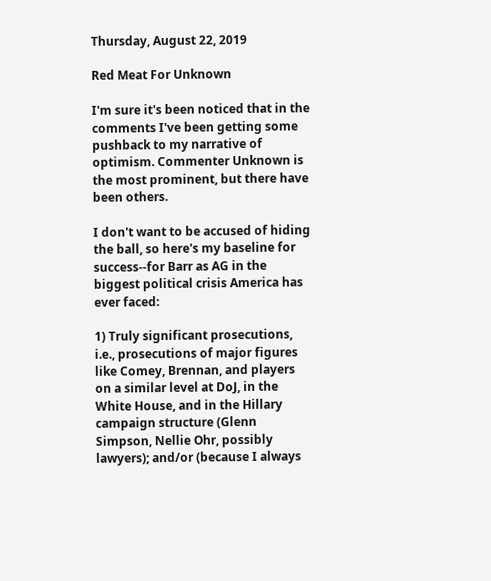Thursday, August 22, 2019

Red Meat For Unknown

I'm sure it's been noticed that in the comments I've been getting some pushback to my narrative of optimism. Commenter Unknown is the most prominent, but there have been others.

I don't want to be accused of hiding the ball, so here's my baseline for success--for Barr as AG in the biggest political crisis America has ever faced:

1) Truly significant prosecutions, i.e., prosecutions of major figures like Comey, Brennan, and players on a similar level at DoJ, in the White House, and in the Hillary campaign structure (Glenn Simpson, Nellie Ohr, possibly lawyers); and/or (because I always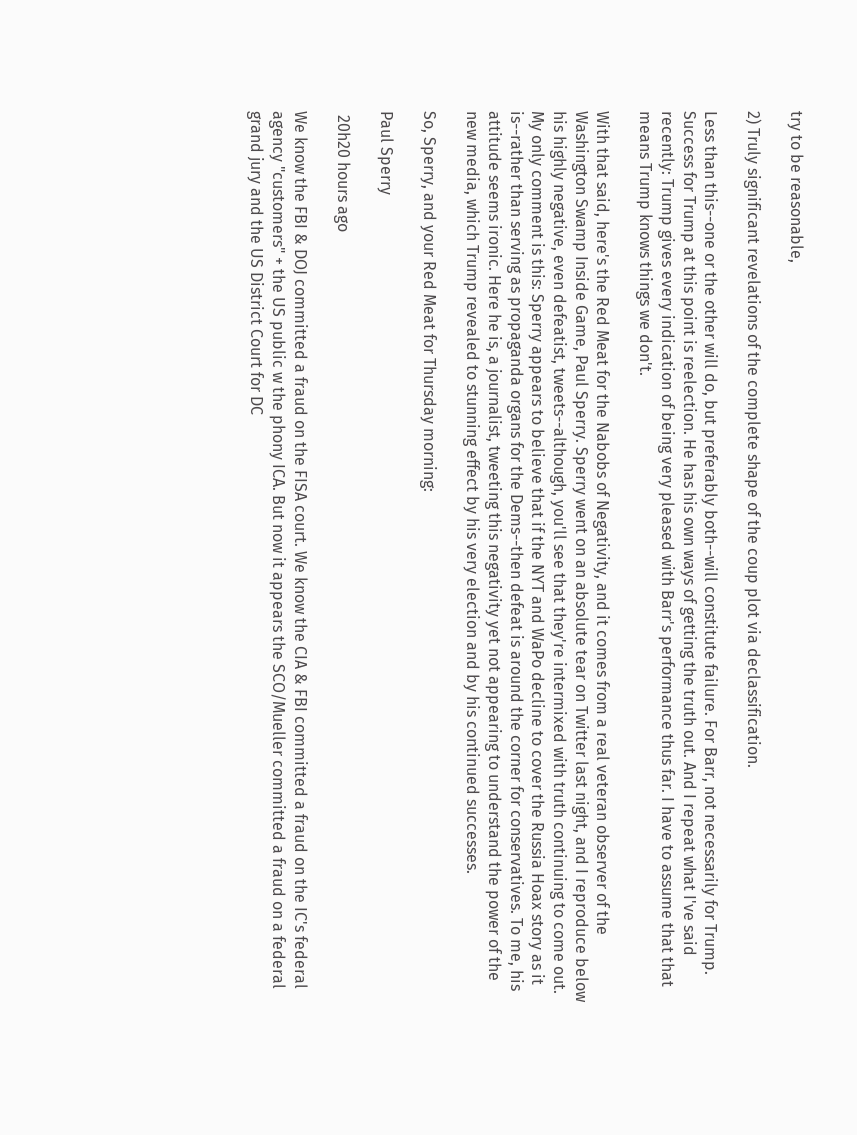try to be reasonable,

2) Truly significant revelations of the complete shape of the coup plot via declassification.

Less than this--one or the other will do, but preferably both--will constitute failure. For Barr, not necessarily for Trump. Success for Trump at this point is reelection. He has his own ways of getting the truth out. And I repeat what I've said recently: Trump gives every indication of being very pleased with Barr's performance thus far. I have to assume that that means Trump knows things we don't.

With that said, here's the Red Meat for the Nabobs of Negativity, and it comes from a real veteran observer of the Washington Swamp Inside Game, Paul Sperry. Sperry went on an absolute tear on Twitter last night, and I reproduce below his highly negative, even defeatist, tweets--although, you'll see that they're intermixed with truth continuing to come out. My only comment is this: Sperry appears to believe that if the NYT and WaPo decline to cover the Russia Hoax story as it is--rather than serving as propaganda organs for the Dems--then defeat is around the corner for conservatives. To me, his attitude seems ironic. Here he is, a journalist, tweeting this negativity yet not appearing to understand the power of the new media, which Trump revealed to stunning effect by his very election and by his continued successes.

So, Sperry, and your Red Meat for Thursday morning:

Paul Sperry

 20h20 hours ago

We know the FBI & DOJ committed a fraud on the FISA court. We know the CIA & FBI committed a fraud on the IC's federal agency "customers" + the US public w the phony ICA. But now it appears the SCO/Mueller committed a fraud on a federal grand jury and the US District Court for DC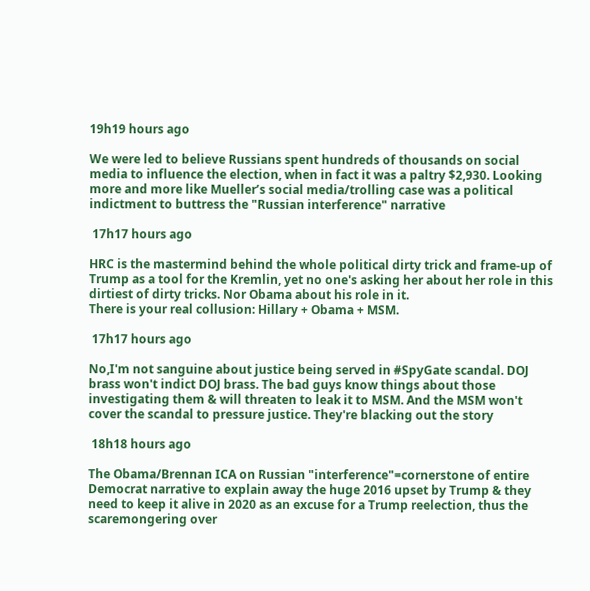19h19 hours ago

We were led to believe Russians spent hundreds of thousands on social media to influence the election, when in fact it was a paltry $2,930. Looking more and more like Mueller’s social media/trolling case was a political indictment to buttress the "Russian interference" narrative

 17h17 hours ago

HRC is the mastermind behind the whole political dirty trick and frame-up of Trump as a tool for the Kremlin, yet no one's asking her about her role in this dirtiest of dirty tricks. Nor Obama about his role in it.
There is your real collusion: Hillary + Obama + MSM.

 17h17 hours ago

No,I'm not sanguine about justice being served in #SpyGate scandal. DOJ brass won't indict DOJ brass. The bad guys know things about those investigating them & will threaten to leak it to MSM. And the MSM won't cover the scandal to pressure justice. They're blacking out the story

 18h18 hours ago

The Obama/Brennan ICA on Russian "interference"=cornerstone of entire Democrat narrative to explain away the huge 2016 upset by Trump & they need to keep it alive in 2020 as an excuse for a Trump reelection, thus the scaremongering over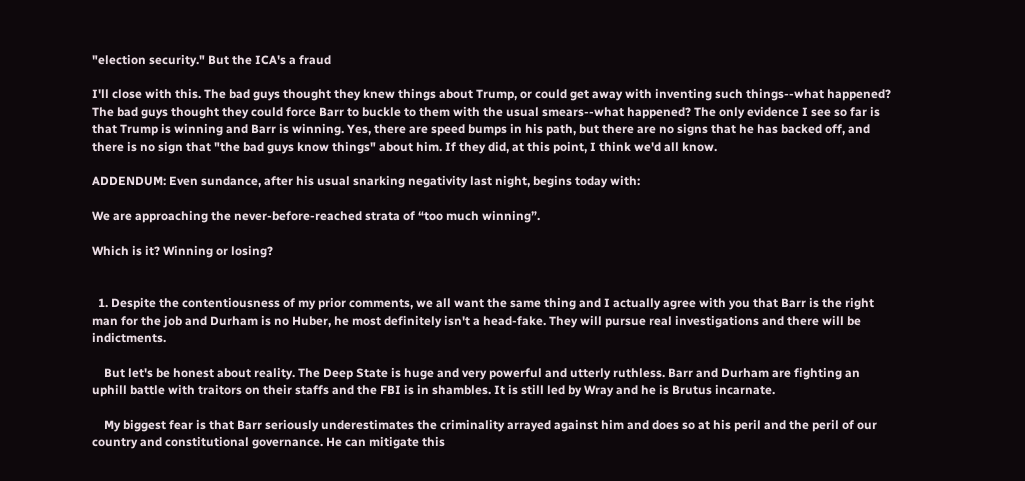"election security." But the ICA's a fraud

I'll close with this. The bad guys thought they knew things about Trump, or could get away with inventing such things--what happened? The bad guys thought they could force Barr to buckle to them with the usual smears--what happened? The only evidence I see so far is that Trump is winning and Barr is winning. Yes, there are speed bumps in his path, but there are no signs that he has backed off, and there is no sign that "the bad guys know things" about him. If they did, at this point, I think we'd all know.

ADDENDUM: Even sundance, after his usual snarking negativity last night, begins today with:

We are approaching the never-before-reached strata of “too much winning”.

Which is it? Winning or losing?


  1. Despite the contentiousness of my prior comments, we all want the same thing and I actually agree with you that Barr is the right man for the job and Durham is no Huber, he most definitely isn't a head-fake. They will pursue real investigations and there will be indictments.

    But let's be honest about reality. The Deep State is huge and very powerful and utterly ruthless. Barr and Durham are fighting an uphill battle with traitors on their staffs and the FBI is in shambles. It is still led by Wray and he is Brutus incarnate.

    My biggest fear is that Barr seriously underestimates the criminality arrayed against him and does so at his peril and the peril of our country and constitutional governance. He can mitigate this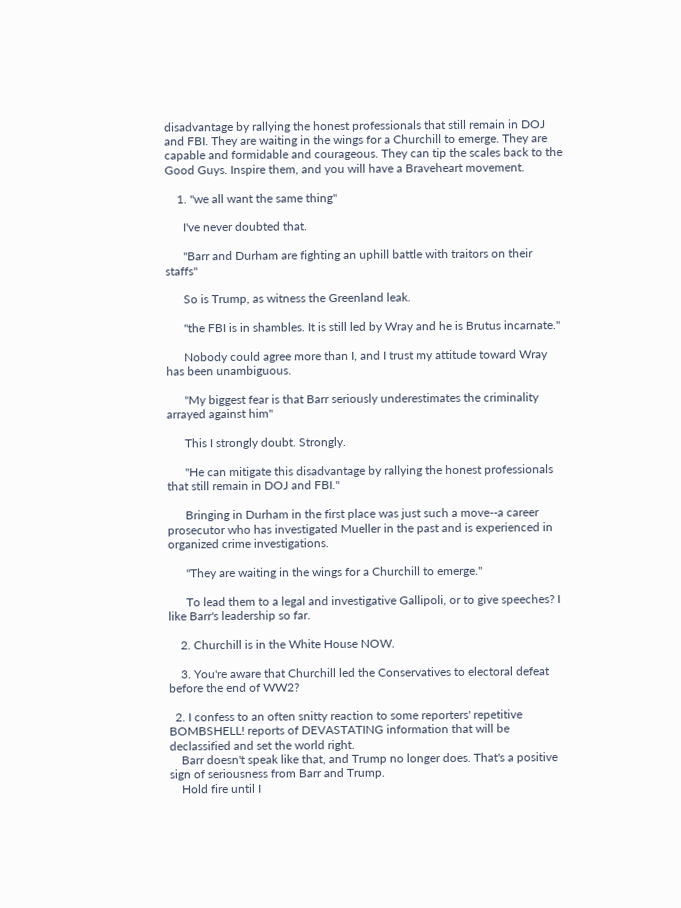disadvantage by rallying the honest professionals that still remain in DOJ and FBI. They are waiting in the wings for a Churchill to emerge. They are capable and formidable and courageous. They can tip the scales back to the Good Guys. Inspire them, and you will have a Braveheart movement.

    1. "we all want the same thing"

      I've never doubted that.

      "Barr and Durham are fighting an uphill battle with traitors on their staffs"

      So is Trump, as witness the Greenland leak.

      "the FBI is in shambles. It is still led by Wray and he is Brutus incarnate."

      Nobody could agree more than I, and I trust my attitude toward Wray has been unambiguous.

      "My biggest fear is that Barr seriously underestimates the criminality arrayed against him"

      This I strongly doubt. Strongly.

      "He can mitigate this disadvantage by rallying the honest professionals that still remain in DOJ and FBI."

      Bringing in Durham in the first place was just such a move--a career prosecutor who has investigated Mueller in the past and is experienced in organized crime investigations.

      "They are waiting in the wings for a Churchill to emerge."

      To lead them to a legal and investigative Gallipoli, or to give speeches? I like Barr's leadership so far.

    2. Churchill is in the White House NOW.

    3. You're aware that Churchill led the Conservatives to electoral defeat before the end of WW2?

  2. I confess to an often snitty reaction to some reporters' repetitive BOMBSHELL! reports of DEVASTATING information that will be declassified and set the world right.
    Barr doesn't speak like that, and Trump no longer does. That's a positive sign of seriousness from Barr and Trump.
    Hold fire until I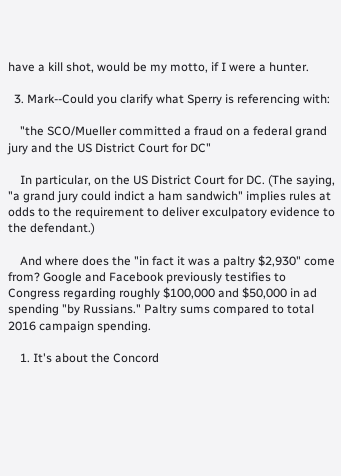have a kill shot, would be my motto, if I were a hunter.

  3. Mark--Could you clarify what Sperry is referencing with:

    "the SCO/Mueller committed a fraud on a federal grand jury and the US District Court for DC"

    In particular, on the US District Court for DC. (The saying, "a grand jury could indict a ham sandwich" implies rules at odds to the requirement to deliver exculpatory evidence to the defendant.)

    And where does the "in fact it was a paltry $2,930" come from? Google and Facebook previously testifies to Congress regarding roughly $100,000 and $50,000 in ad spending "by Russians." Paltry sums compared to total 2016 campaign spending.

    1. It's about the Concord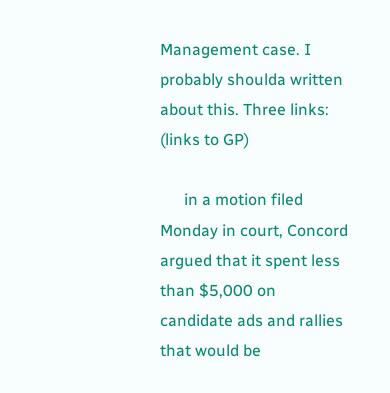Management case. I probably shoulda written about this. Three links: (links to GP)

      in a motion filed Monday in court, Concord argued that it spent less than $5,000 on candidate ads and rallies that would be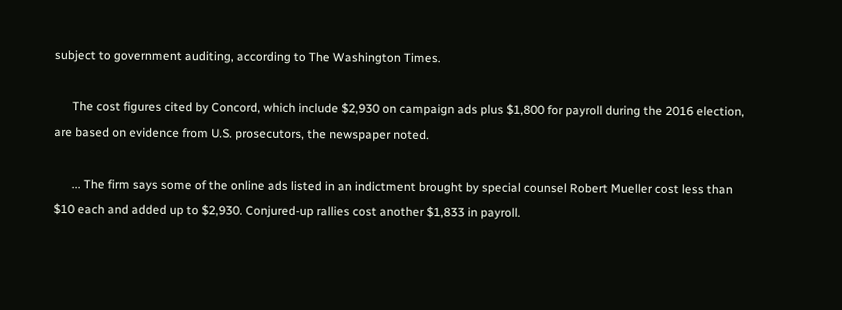subject to government auditing, according to The Washington Times.

      The cost figures cited by Concord, which include $2,930 on campaign ads plus $1,800 for payroll during the 2016 election, are based on evidence from U.S. prosecutors, the newspaper noted.

      ... The firm says some of the online ads listed in an indictment brought by special counsel Robert Mueller cost less than $10 each and added up to $2,930. Conjured-up rallies cost another $1,833 in payroll.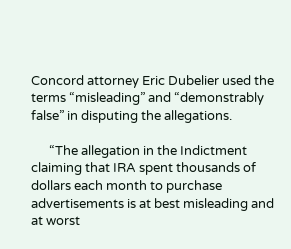Concord attorney Eric Dubelier used the terms “misleading” and “demonstrably false” in disputing the allegations.

      “The allegation in the Indictment claiming that IRA spent thousands of dollars each month to purchase advertisements is at best misleading and at worst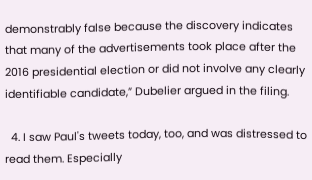demonstrably false because the discovery indicates that many of the advertisements took place after the 2016 presidential election or did not involve any clearly identifiable candidate,” Dubelier argued in the filing.

  4. I saw Paul's tweets today, too, and was distressed to read them. Especially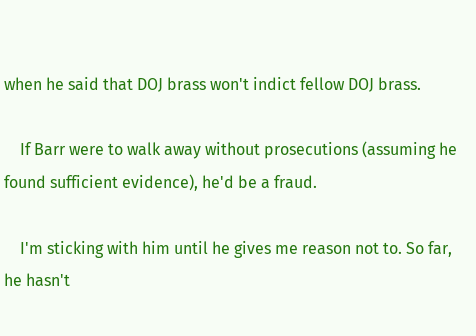when he said that DOJ brass won't indict fellow DOJ brass.

    If Barr were to walk away without prosecutions (assuming he found sufficient evidence), he'd be a fraud.

    I'm sticking with him until he gives me reason not to. So far, he hasn't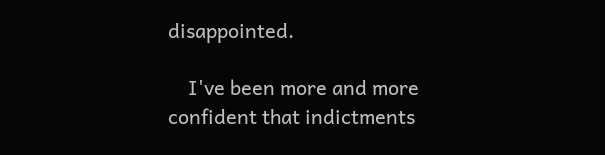disappointed.

    I've been more and more confident that indictments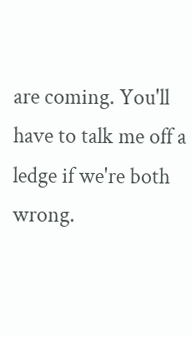are coming. You'll have to talk me off a ledge if we're both wrong.